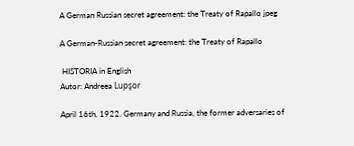A German Russian secret agreement: the Treaty of Rapallo jpeg

A German-Russian secret agreement: the Treaty of Rapallo

 HISTORIA in English
Autor: Andreea Lupşor

April 16th, 1922. Germany and Russia, the former adversaries of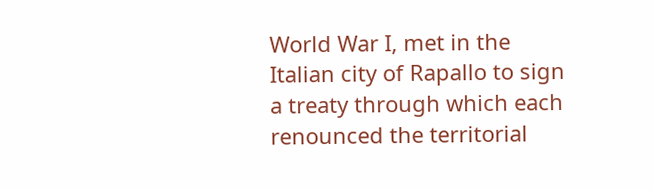World War I, met in the Italian city of Rapallo to sign a treaty through which each renounced the territorial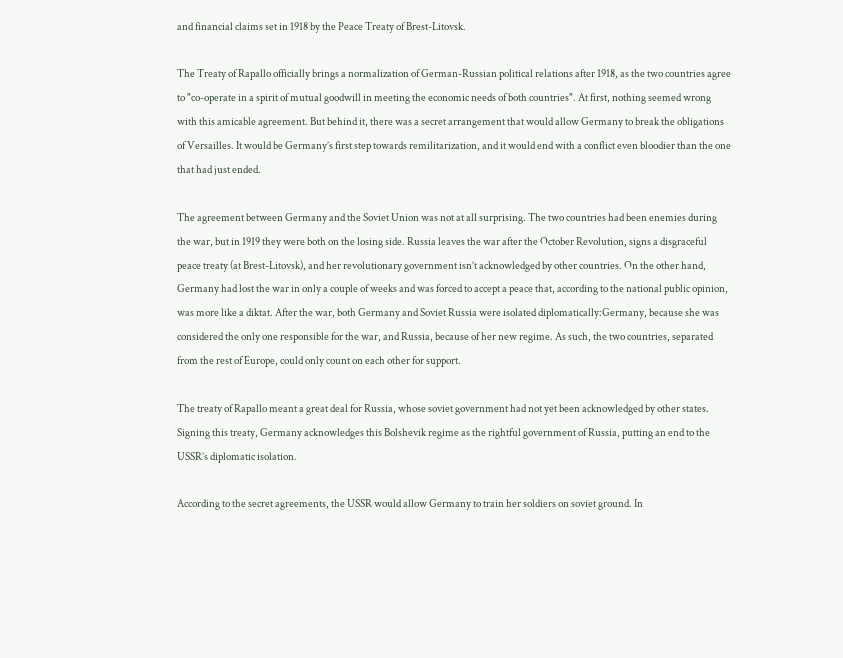and financial claims set in 1918 by the Peace Treaty of Brest-Litovsk.

The Treaty of Rapallo officially brings a normalization of German-Russian political relations after 1918, as the two countries agree to "co-operate in a spirit of mutual goodwill in meeting the economic needs of both countries". At first, nothing seemed wrong with this amicable agreement. But behind it, there was a secret arrangement that would allow Germany to break the obligations of Versailles. It would be Germany’s first step towards remilitarization, and it would end with a conflict even bloodier than the one that had just ended.

The agreement between Germany and the Soviet Union was not at all surprising. The two countries had been enemies during the war, but in 1919 they were both on the losing side. Russia leaves the war after the October Revolution, signs a disgraceful peace treaty (at Brest-Litovsk), and her revolutionary government isn’t acknowledged by other countries. On the other hand, Germany had lost the war in only a couple of weeks and was forced to accept a peace that, according to the national public opinion, was more like a diktat. After the war, both Germany and Soviet Russia were isolated diplomatically:Germany, because she was considered the only one responsible for the war, and Russia, because of her new regime. As such, the two countries, separated from the rest of Europe, could only count on each other for support.

The treaty of Rapallo meant a great deal for Russia, whose soviet government had not yet been acknowledged by other states. Signing this treaty, Germany acknowledges this Bolshevik regime as the rightful government of Russia, putting an end to the USSR’s diplomatic isolation.

According to the secret agreements, the USSR would allow Germany to train her soldiers on soviet ground. In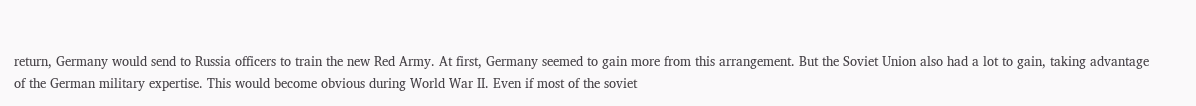return, Germany would send to Russia officers to train the new Red Army. At first, Germany seemed to gain more from this arrangement. But the Soviet Union also had a lot to gain, taking advantage of the German military expertise. This would become obvious during World War II. Even if most of the soviet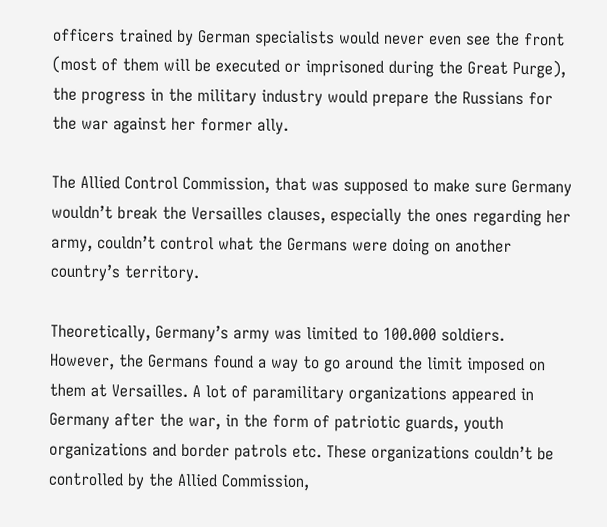officers trained by German specialists would never even see the front (most of them will be executed or imprisoned during the Great Purge), the progress in the military industry would prepare the Russians for the war against her former ally.

The Allied Control Commission, that was supposed to make sure Germany wouldn’t break the Versailles clauses, especially the ones regarding her army, couldn’t control what the Germans were doing on another country’s territory.

Theoretically, Germany’s army was limited to 100.000 soldiers. However, the Germans found a way to go around the limit imposed on them at Versailles. A lot of paramilitary organizations appeared in Germany after the war, in the form of patriotic guards, youth organizations and border patrols etc. These organizations couldn’t be controlled by the Allied Commission,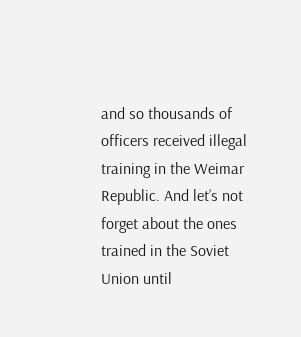and so thousands of officers received illegal training in the Weimar Republic. And let’s not forget about the ones trained in the Soviet Union until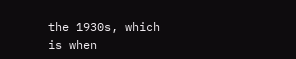the 1930s, which is when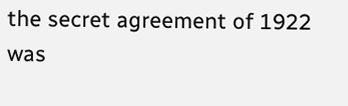the secret agreement of 1922 was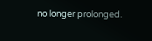no longer prolonged.